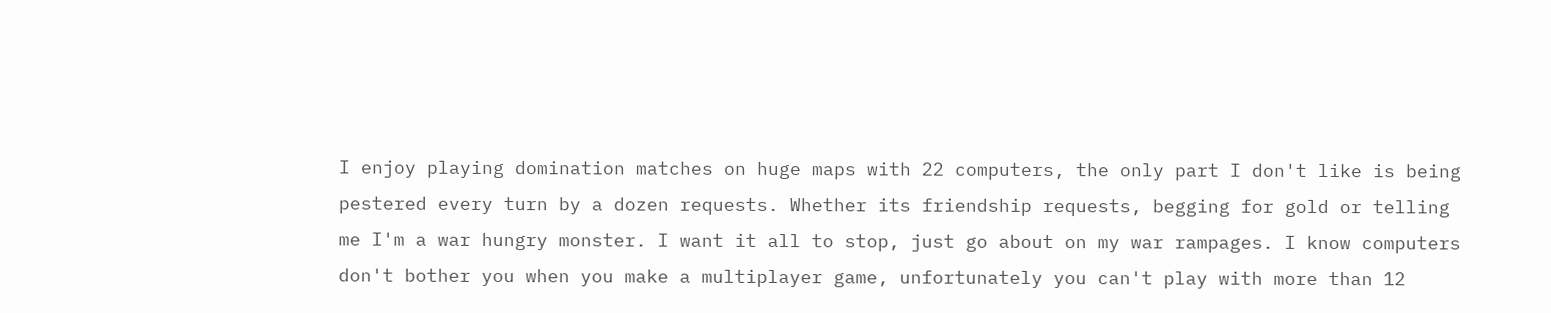I enjoy playing domination matches on huge maps with 22 computers, the only part I don't like is being pestered every turn by a dozen requests. Whether its friendship requests, begging for gold or telling me I'm a war hungry monster. I want it all to stop, just go about on my war rampages. I know computers don't bother you when you make a multiplayer game, unfortunately you can't play with more than 12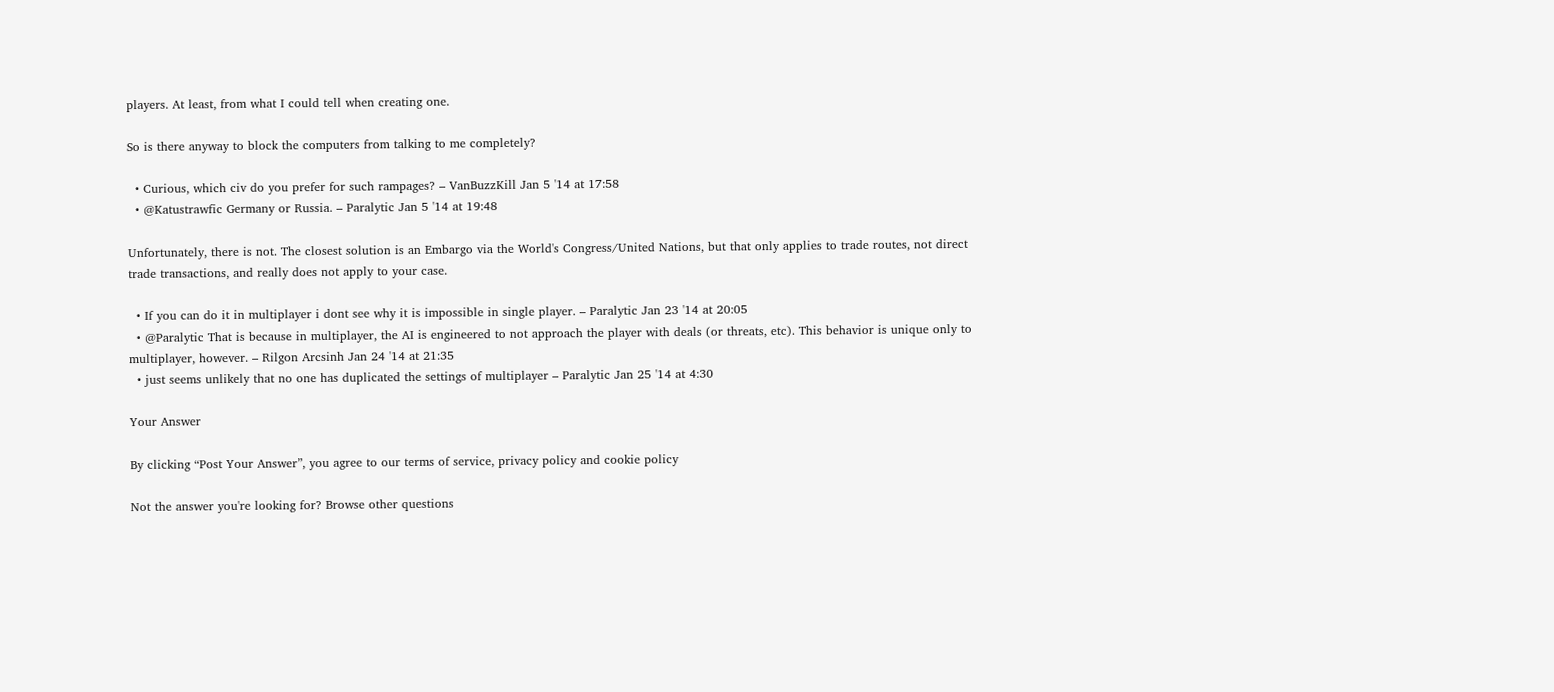players. At least, from what I could tell when creating one.

So is there anyway to block the computers from talking to me completely?

  • Curious, which civ do you prefer for such rampages? – VanBuzzKill Jan 5 '14 at 17:58
  • @Katustrawfic Germany or Russia. – Paralytic Jan 5 '14 at 19:48

Unfortunately, there is not. The closest solution is an Embargo via the World's Congress/United Nations, but that only applies to trade routes, not direct trade transactions, and really does not apply to your case.

  • If you can do it in multiplayer i dont see why it is impossible in single player. – Paralytic Jan 23 '14 at 20:05
  • @Paralytic That is because in multiplayer, the AI is engineered to not approach the player with deals (or threats, etc). This behavior is unique only to multiplayer, however. – Rilgon Arcsinh Jan 24 '14 at 21:35
  • just seems unlikely that no one has duplicated the settings of multiplayer – Paralytic Jan 25 '14 at 4:30

Your Answer

By clicking “Post Your Answer”, you agree to our terms of service, privacy policy and cookie policy

Not the answer you're looking for? Browse other questions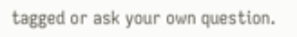tagged or ask your own question.